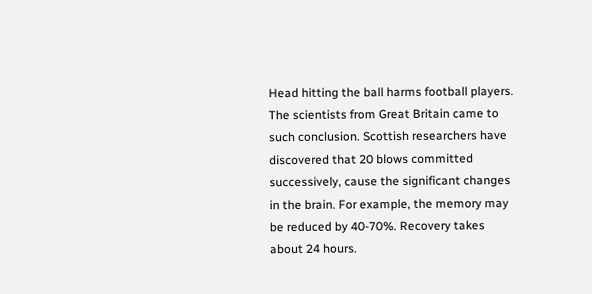Head hitting the ball harms football players. The scientists from Great Britain came to such conclusion. Scottish researchers have discovered that 20 blows committed successively, cause the significant changes in the brain. For example, the memory may be reduced by 40-70%. Recovery takes about 24 hours.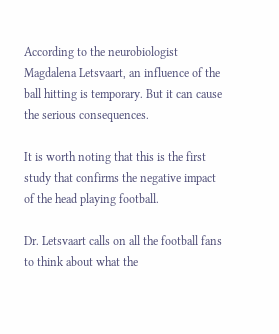According to the neurobiologist Magdalena Letsvaart, an influence of the ball hitting is temporary. But it can cause the serious consequences.

It is worth noting that this is the first study that confirms the negative impact of the head playing football.

Dr. Letsvaart calls on all the football fans to think about what the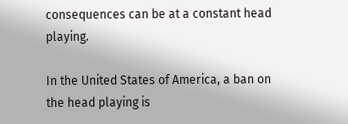consequences can be at a constant head playing.

In the United States of America, a ban on the head playing is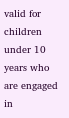valid for children under 10 years who are engaged in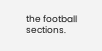the football sections.